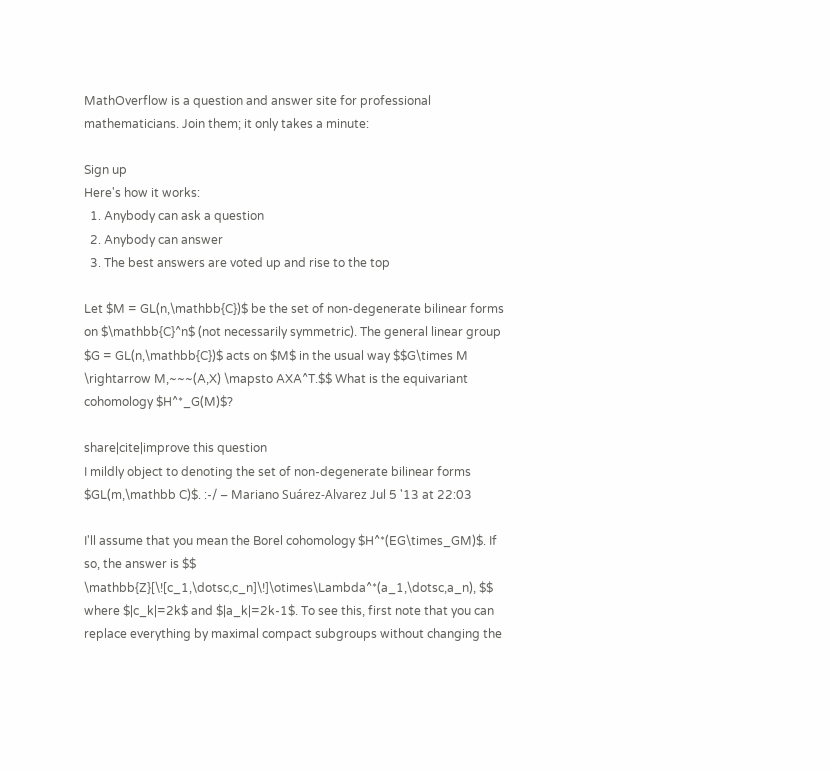MathOverflow is a question and answer site for professional mathematicians. Join them; it only takes a minute:

Sign up
Here's how it works:
  1. Anybody can ask a question
  2. Anybody can answer
  3. The best answers are voted up and rise to the top

Let $M = GL(n,\mathbb{C})$ be the set of non-degenerate bilinear forms on $\mathbb{C}^n$ (not necessarily symmetric). The general linear group $G = GL(n,\mathbb{C})$ acts on $M$ in the usual way $$G\times M \rightarrow M,~~~(A,X) \mapsto AXA^T.$$ What is the equivariant cohomology $H^*_G(M)$?

share|cite|improve this question
I mildly object to denoting the set of non-degenerate bilinear forms $GL(m,\mathbb C)$. :-/ – Mariano Suárez-Alvarez Jul 5 '13 at 22:03

I'll assume that you mean the Borel cohomology $H^*(EG\times_GM)$. If so, the answer is $$ \mathbb{Z}[\![c_1,\dotsc,c_n]\!]\otimes\Lambda^*(a_1,\dotsc,a_n), $$ where $|c_k|=2k$ and $|a_k|=2k-1$. To see this, first note that you can replace everything by maximal compact subgroups without changing the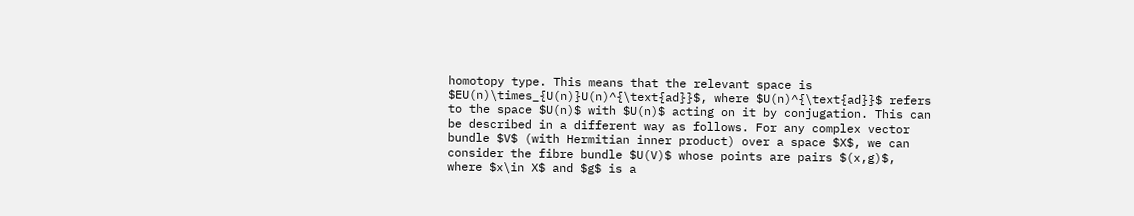homotopy type. This means that the relevant space is $EU(n)\times_{U(n)}U(n)^{\text{ad}}$, where $U(n)^{\text{ad}}$ refers to the space $U(n)$ with $U(n)$ acting on it by conjugation. This can be described in a different way as follows. For any complex vector bundle $V$ (with Hermitian inner product) over a space $X$, we can consider the fibre bundle $U(V)$ whose points are pairs $(x,g)$, where $x\in X$ and $g$ is a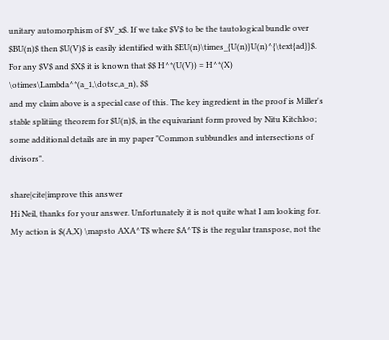unitary automorphism of $V_x$. If we take $V$ to be the tautological bundle over $BU(n)$ then $U(V)$ is easily identified with $EU(n)\times_{U(n)}U(n)^{\text{ad}}$. For any $V$ and $X$ it is known that $$ H^*(U(V)) = H^*(X) \otimes\Lambda^*(a_1,\dotsc,a_n), $$
and my claim above is a special case of this. The key ingredient in the proof is Miller's stable splitiing theorem for $U(n)$, in the equivariant form proved by Nitu Kitchloo; some additional details are in my paper "Common subbundles and intersections of divisors".

share|cite|improve this answer
Hi Neil, thanks for your answer. Unfortunately it is not quite what I am looking for. My action is $(A,X) \mapsto AXA^T$ where $A^T$ is the regular transpose, not the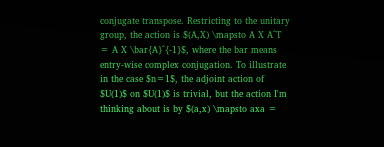conjugate transpose. Restricting to the unitary group, the action is $(A,X) \mapsto A X A^T = A X \bar{A}^{-1}$, where the bar means entry-wise complex conjugation. To illustrate in the case $n=1$, the adjoint action of $U(1)$ on $U(1)$ is trivial, but the action I'm thinking about is by $(a,x) \mapsto axa =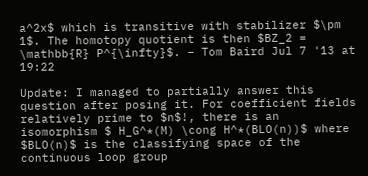a^2x$ which is transitive with stabilizer $\pm 1$. The homotopy quotient is then $BZ_2 = \mathbb{R} P^{\infty}$. – Tom Baird Jul 7 '13 at 19:22

Update: I managed to partially answer this question after posing it. For coefficient fields relatively prime to $n$!, there is an isomorphism $ H_G^*(M) \cong H^*(BLO(n))$ where $BLO(n)$ is the classifying space of the continuous loop group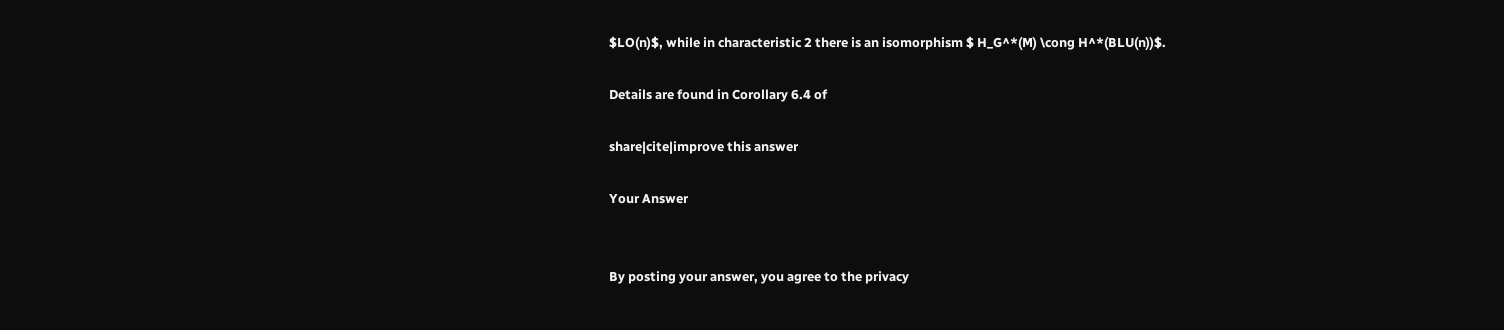$LO(n)$, while in characteristic 2 there is an isomorphism $ H_G^*(M) \cong H^*(BLU(n))$.

Details are found in Corollary 6.4 of

share|cite|improve this answer

Your Answer


By posting your answer, you agree to the privacy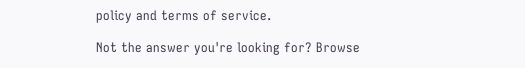policy and terms of service.

Not the answer you're looking for? Browse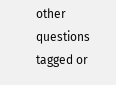other questions tagged or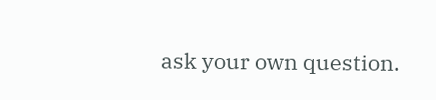ask your own question.